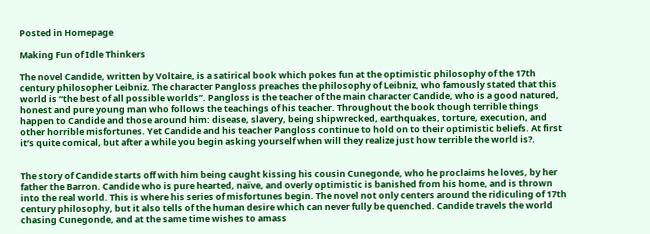Posted in Homepage

Making Fun of Idle Thinkers

The novel Candide, written by Voltaire, is a satirical book which pokes fun at the optimistic philosophy of the 17th century philosopher Leibniz. The character Pangloss preaches the philosophy of Leibniz, who famously stated that this world is “the best of all possible worlds”. Pangloss is the teacher of the main character Candide, who is a good natured, honest and pure young man who follows the teachings of his teacher. Throughout the book though terrible things happen to Candide and those around him: disease, slavery, being shipwrecked, earthquakes, torture, execution, and other horrible misfortunes. Yet Candide and his teacher Pangloss continue to hold on to their optimistic beliefs. At first it’s quite comical, but after a while you begin asking yourself when will they realize just how terrible the world is?.


The story of Candide starts off with him being caught kissing his cousin Cunegonde, who he proclaims he loves, by her father the Barron. Candide who is pure hearted, naïve, and overly optimistic is banished from his home, and is thrown into the real world. This is where his series of misfortunes begin. The novel not only centers around the ridiculing of 17th century philosophy, but it also tells of the human desire which can never fully be quenched. Candide travels the world chasing Cunegonde, and at the same time wishes to amass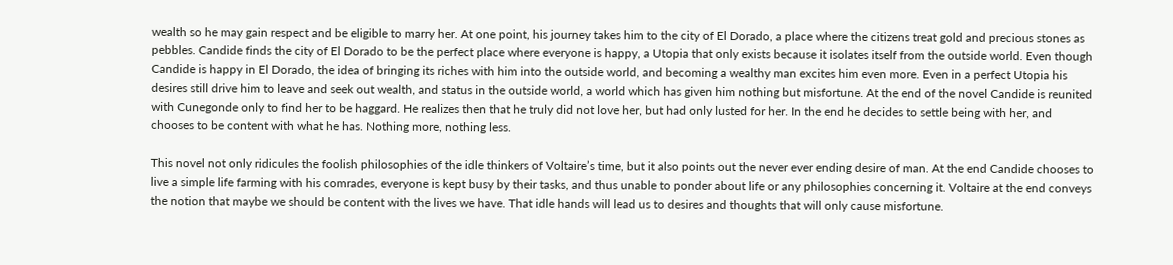wealth so he may gain respect and be eligible to marry her. At one point, his journey takes him to the city of El Dorado, a place where the citizens treat gold and precious stones as pebbles. Candide finds the city of El Dorado to be the perfect place where everyone is happy, a Utopia that only exists because it isolates itself from the outside world. Even though Candide is happy in El Dorado, the idea of bringing its riches with him into the outside world, and becoming a wealthy man excites him even more. Even in a perfect Utopia his desires still drive him to leave and seek out wealth, and status in the outside world, a world which has given him nothing but misfortune. At the end of the novel Candide is reunited with Cunegonde only to find her to be haggard. He realizes then that he truly did not love her, but had only lusted for her. In the end he decides to settle being with her, and chooses to be content with what he has. Nothing more, nothing less.

This novel not only ridicules the foolish philosophies of the idle thinkers of Voltaire’s time, but it also points out the never ever ending desire of man. At the end Candide chooses to live a simple life farming with his comrades, everyone is kept busy by their tasks, and thus unable to ponder about life or any philosophies concerning it. Voltaire at the end conveys the notion that maybe we should be content with the lives we have. That idle hands will lead us to desires and thoughts that will only cause misfortune.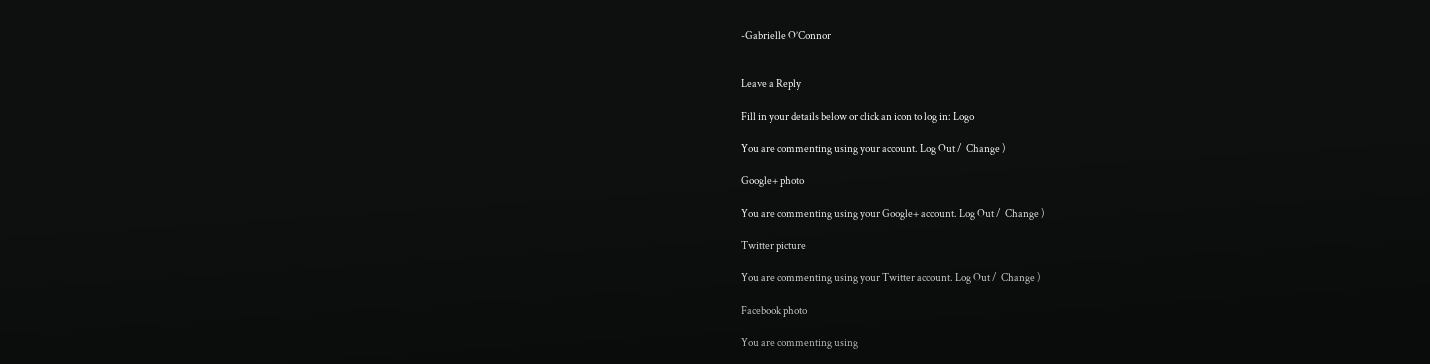-Gabrielle O’Connor


Leave a Reply

Fill in your details below or click an icon to log in: Logo

You are commenting using your account. Log Out /  Change )

Google+ photo

You are commenting using your Google+ account. Log Out /  Change )

Twitter picture

You are commenting using your Twitter account. Log Out /  Change )

Facebook photo

You are commenting using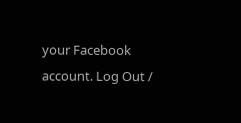your Facebook account. Log Out /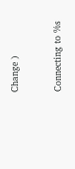Change )


Connecting to %s